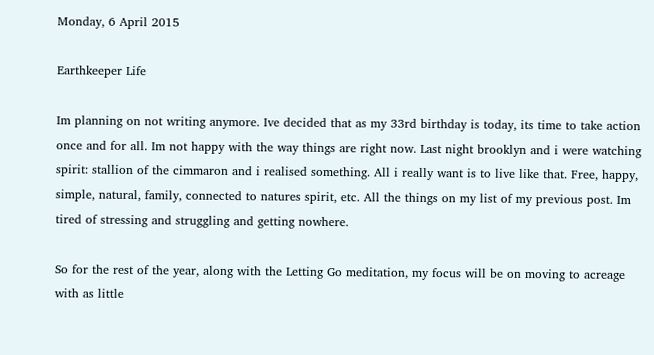Monday, 6 April 2015

Earthkeeper Life

Im planning on not writing anymore. Ive decided that as my 33rd birthday is today, its time to take action once and for all. Im not happy with the way things are right now. Last night brooklyn and i were watching spirit: stallion of the cimmaron and i realised something. All i really want is to live like that. Free, happy, simple, natural, family, connected to natures spirit, etc. All the things on my list of my previous post. Im tired of stressing and struggling and getting nowhere.

So for the rest of the year, along with the Letting Go meditation, my focus will be on moving to acreage with as little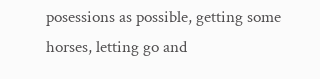posessions as possible, getting some horses, letting go and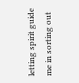letting spirit guide me in sorting out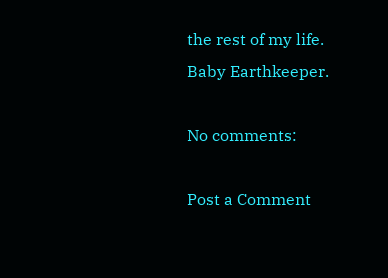the rest of my life.
Baby Earthkeeper.

No comments:

Post a Comment